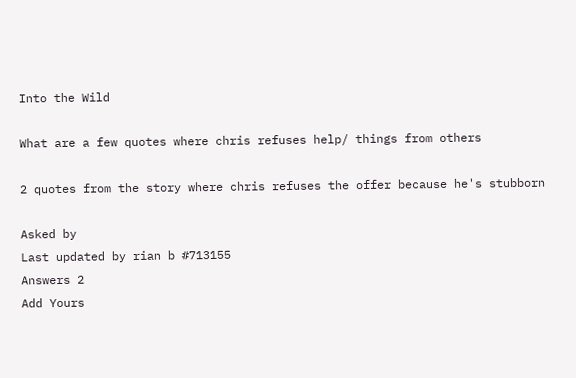Into the Wild

What are a few quotes where chris refuses help/ things from others

2 quotes from the story where chris refuses the offer because he's stubborn

Asked by
Last updated by rian b #713155
Answers 2
Add Yours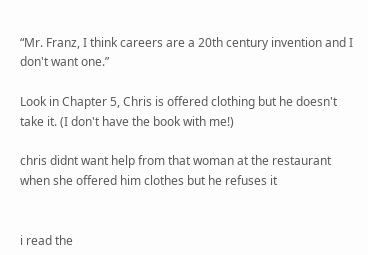“Mr. Franz, I think careers are a 20th century invention and I don't want one.”

Look in Chapter 5, Chris is offered clothing but he doesn't take it. (I don't have the book with me!)

chris didnt want help from that woman at the restaurant when she offered him clothes but he refuses it


i read the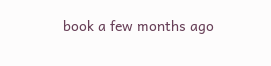book a few months ago